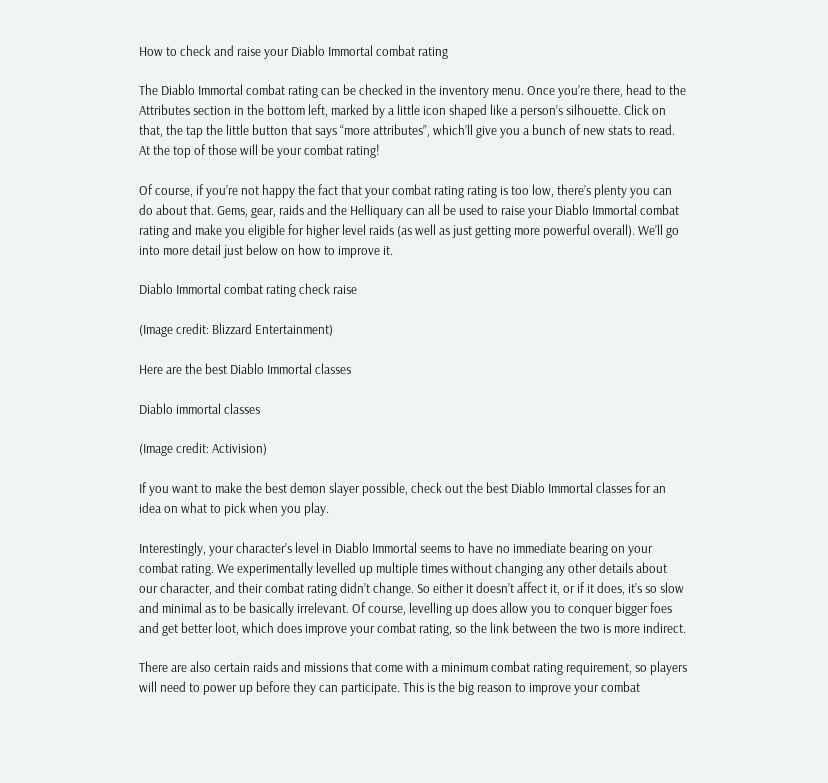How to check and raise your Diablo Immortal combat rating

The Diablo Immortal combat rating can be checked in the inventory menu. Once you’re there, head to the Attributes section in the bottom left, marked by a little icon shaped like a person’s silhouette. Click on that, the tap the little button that says “more attributes”, which’ll give you a bunch of new stats to read. At the top of those will be your combat rating!

Of course, if you’re not happy the fact that your combat rating rating is too low, there’s plenty you can do about that. Gems, gear, raids and the Helliquary can all be used to raise your Diablo Immortal combat rating and make you eligible for higher level raids (as well as just getting more powerful overall). We’ll go into more detail just below on how to improve it.

Diablo Immortal combat rating check raise

(Image credit: Blizzard Entertainment)

Here are the best Diablo Immortal classes

Diablo immortal classes

(Image credit: Activision)

If you want to make the best demon slayer possible, check out the best Diablo Immortal classes for an idea on what to pick when you play.

Interestingly, your character’s level in Diablo Immortal seems to have no immediate bearing on your combat rating. We experimentally levelled up multiple times without changing any other details about our character, and their combat rating didn’t change. So either it doesn’t affect it, or if it does, it’s so slow and minimal as to be basically irrelevant. Of course, levelling up does allow you to conquer bigger foes and get better loot, which does improve your combat rating, so the link between the two is more indirect.

There are also certain raids and missions that come with a minimum combat rating requirement, so players will need to power up before they can participate. This is the big reason to improve your combat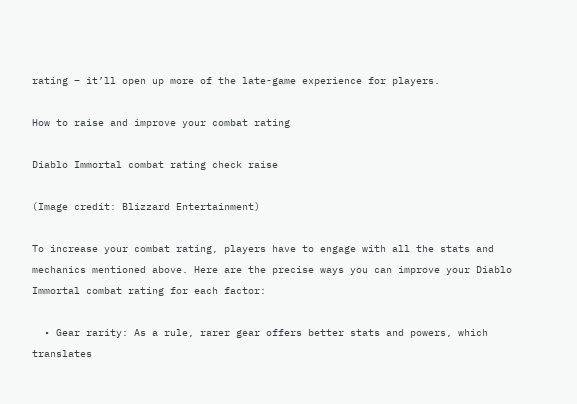rating – it’ll open up more of the late-game experience for players.

How to raise and improve your combat rating

Diablo Immortal combat rating check raise

(Image credit: Blizzard Entertainment)

To increase your combat rating, players have to engage with all the stats and mechanics mentioned above. Here are the precise ways you can improve your Diablo Immortal combat rating for each factor:

  • Gear rarity: As a rule, rarer gear offers better stats and powers, which translates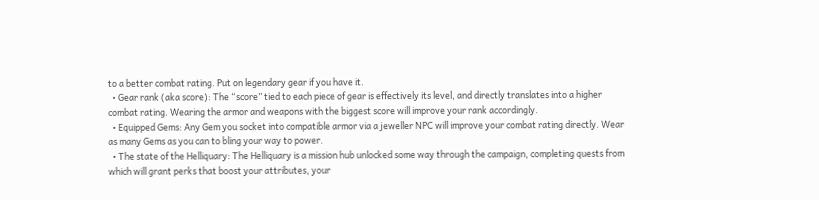to a better combat rating. Put on legendary gear if you have it.
  • Gear rank (aka score): The “score” tied to each piece of gear is effectively its level, and directly translates into a higher combat rating. Wearing the armor and weapons with the biggest score will improve your rank accordingly.
  • Equipped Gems: Any Gem you socket into compatible armor via a jeweller NPC will improve your combat rating directly. Wear as many Gems as you can to bling your way to power.
  • The state of the Helliquary: The Helliquary is a mission hub unlocked some way through the campaign, completing quests from which will grant perks that boost your attributes, your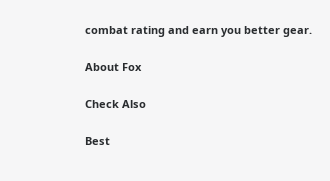combat rating and earn you better gear.

About Fox

Check Also

Best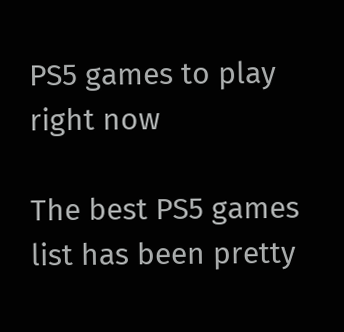PS5 games to play right now

The best PS5 games list has been pretty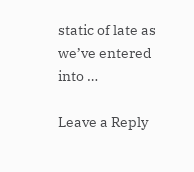static of late as we’ve entered into …

Leave a Reply